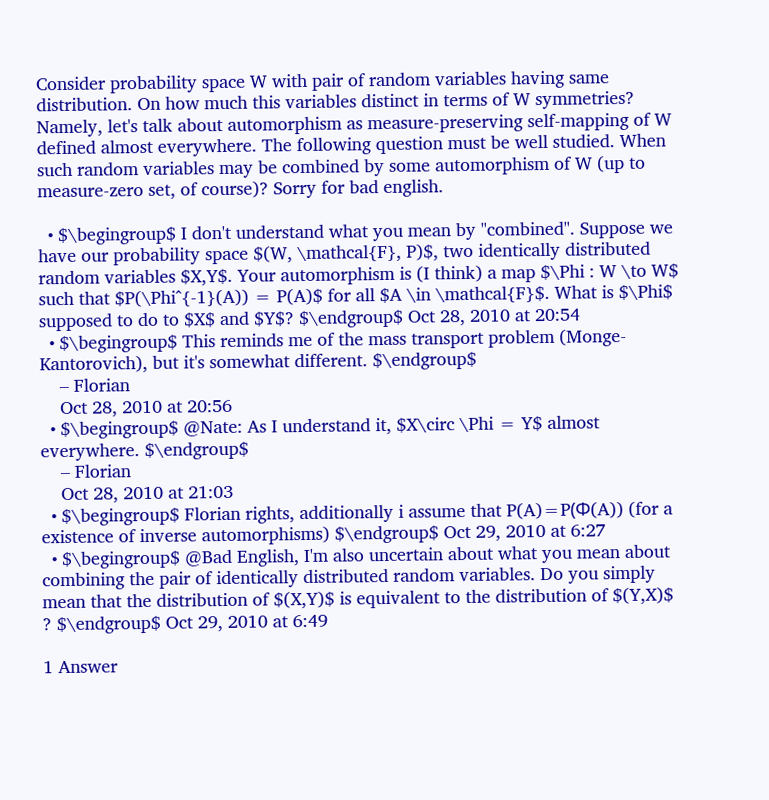Consider probability space W with pair of random variables having same distribution. On how much this variables distinct in terms of W symmetries? Namely, let's talk about automorphism as measure-preserving self-mapping of W defined almost everywhere. The following question must be well studied. When such random variables may be combined by some automorphism of W (up to measure-zero set, of course)? Sorry for bad english.

  • $\begingroup$ I don't understand what you mean by "combined". Suppose we have our probability space $(W, \mathcal{F}, P)$, two identically distributed random variables $X,Y$. Your automorphism is (I think) a map $\Phi : W \to W$ such that $P(\Phi^{-1}(A)) = P(A)$ for all $A \in \mathcal{F}$. What is $\Phi$ supposed to do to $X$ and $Y$? $\endgroup$ Oct 28, 2010 at 20:54
  • $\begingroup$ This reminds me of the mass transport problem (Monge-Kantorovich), but it's somewhat different. $\endgroup$
    – Florian
    Oct 28, 2010 at 20:56
  • $\begingroup$ @Nate: As I understand it, $X\circ \Phi = Y$ almost everywhere. $\endgroup$
    – Florian
    Oct 28, 2010 at 21:03
  • $\begingroup$ Florian rights, additionally i assume that P(A)=P(Φ(A)) (for a existence of inverse automorphisms) $\endgroup$ Oct 29, 2010 at 6:27
  • $\begingroup$ @Bad English, I'm also uncertain about what you mean about combining the pair of identically distributed random variables. Do you simply mean that the distribution of $(X,Y)$ is equivalent to the distribution of $(Y,X)$ ? $\endgroup$ Oct 29, 2010 at 6:49

1 Answer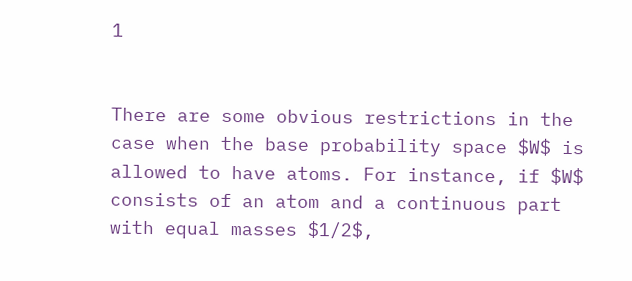1


There are some obvious restrictions in the case when the base probability space $W$ is allowed to have atoms. For instance, if $W$ consists of an atom and a continuous part with equal masses $1/2$,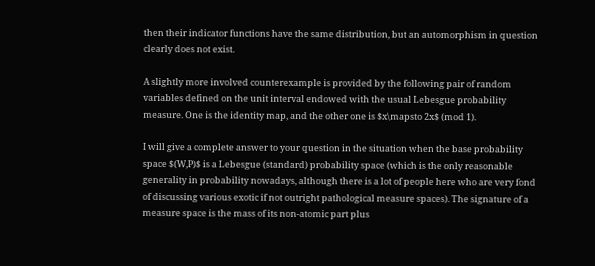then their indicator functions have the same distribution, but an automorphism in question clearly does not exist.

A slightly more involved counterexample is provided by the following pair of random variables defined on the unit interval endowed with the usual Lebesgue probability measure. One is the identity map, and the other one is $x\mapsto 2x$ (mod 1).

I will give a complete answer to your question in the situation when the base probability space $(W,P)$ is a Lebesgue (standard) probability space (which is the only reasonable generality in probability nowadays, although there is a lot of people here who are very fond of discussing various exotic if not outright pathological measure spaces). The signature of a measure space is the mass of its non-atomic part plus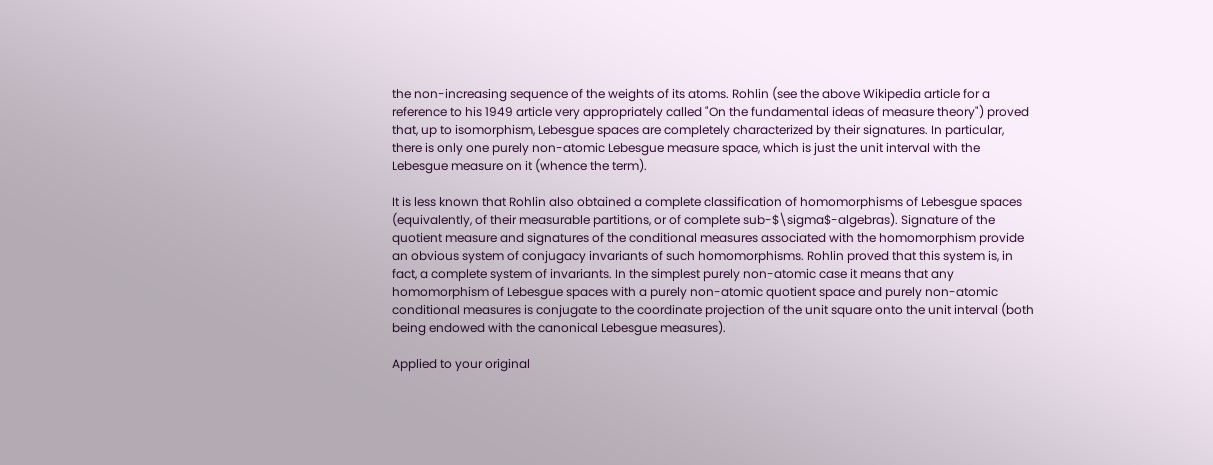the non-increasing sequence of the weights of its atoms. Rohlin (see the above Wikipedia article for a reference to his 1949 article very appropriately called "On the fundamental ideas of measure theory") proved that, up to isomorphism, Lebesgue spaces are completely characterized by their signatures. In particular, there is only one purely non-atomic Lebesgue measure space, which is just the unit interval with the Lebesgue measure on it (whence the term).

It is less known that Rohlin also obtained a complete classification of homomorphisms of Lebesgue spaces (equivalently, of their measurable partitions, or of complete sub-$\sigma$-algebras). Signature of the quotient measure and signatures of the conditional measures associated with the homomorphism provide an obvious system of conjugacy invariants of such homomorphisms. Rohlin proved that this system is, in fact, a complete system of invariants. In the simplest purely non-atomic case it means that any homomorphism of Lebesgue spaces with a purely non-atomic quotient space and purely non-atomic conditional measures is conjugate to the coordinate projection of the unit square onto the unit interval (both being endowed with the canonical Lebesgue measures).

Applied to your original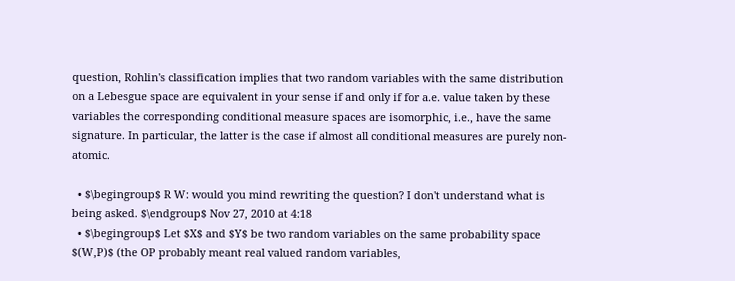question, Rohlin's classification implies that two random variables with the same distribution on a Lebesgue space are equivalent in your sense if and only if for a.e. value taken by these variables the corresponding conditional measure spaces are isomorphic, i.e., have the same signature. In particular, the latter is the case if almost all conditional measures are purely non-atomic.

  • $\begingroup$ R W: would you mind rewriting the question? I don't understand what is being asked. $\endgroup$ Nov 27, 2010 at 4:18
  • $\begingroup$ Let $X$ and $Y$ be two random variables on the same probability space $(W,P)$ (the OP probably meant real valued random variables,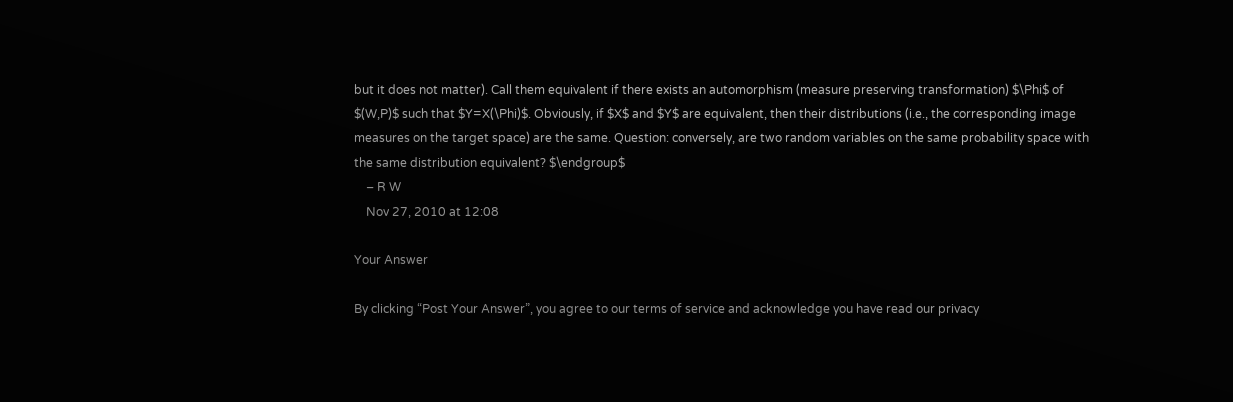but it does not matter). Call them equivalent if there exists an automorphism (measure preserving transformation) $\Phi$ of $(W,P)$ such that $Y=X(\Phi)$. Obviously, if $X$ and $Y$ are equivalent, then their distributions (i.e., the corresponding image measures on the target space) are the same. Question: conversely, are two random variables on the same probability space with the same distribution equivalent? $\endgroup$
    – R W
    Nov 27, 2010 at 12:08

Your Answer

By clicking “Post Your Answer”, you agree to our terms of service and acknowledge you have read our privacy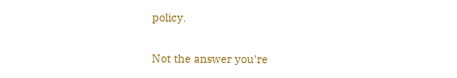policy.

Not the answer you're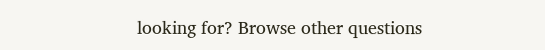looking for? Browse other questions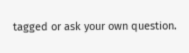tagged or ask your own question.